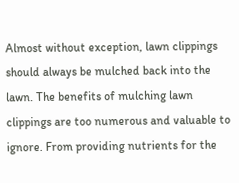Almost without exception, lawn clippings should always be mulched back into the lawn. The benefits of mulching lawn clippings are too numerous and valuable to ignore. From providing nutrients for the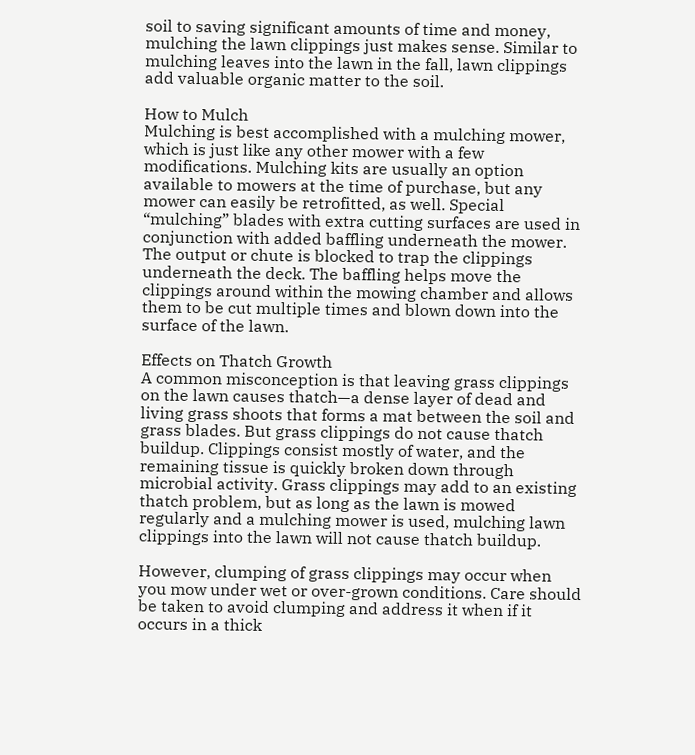soil to saving significant amounts of time and money, mulching the lawn clippings just makes sense. Similar to mulching leaves into the lawn in the fall, lawn clippings add valuable organic matter to the soil.

How to Mulch
Mulching is best accomplished with a mulching mower, which is just like any other mower with a few modifications. Mulching kits are usually an option available to mowers at the time of purchase, but any mower can easily be retrofitted, as well. Special “mulching” blades with extra cutting surfaces are used in conjunction with added baffling underneath the mower. The output or chute is blocked to trap the clippings underneath the deck. The baffling helps move the clippings around within the mowing chamber and allows them to be cut multiple times and blown down into the surface of the lawn.

Effects on Thatch Growth
A common misconception is that leaving grass clippings on the lawn causes thatch—a dense layer of dead and living grass shoots that forms a mat between the soil and grass blades. But grass clippings do not cause thatch buildup. Clippings consist mostly of water, and the remaining tissue is quickly broken down through microbial activity. Grass clippings may add to an existing thatch problem, but as long as the lawn is mowed regularly and a mulching mower is used, mulching lawn clippings into the lawn will not cause thatch buildup.

However, clumping of grass clippings may occur when you mow under wet or over-grown conditions. Care should be taken to avoid clumping and address it when if it occurs in a thick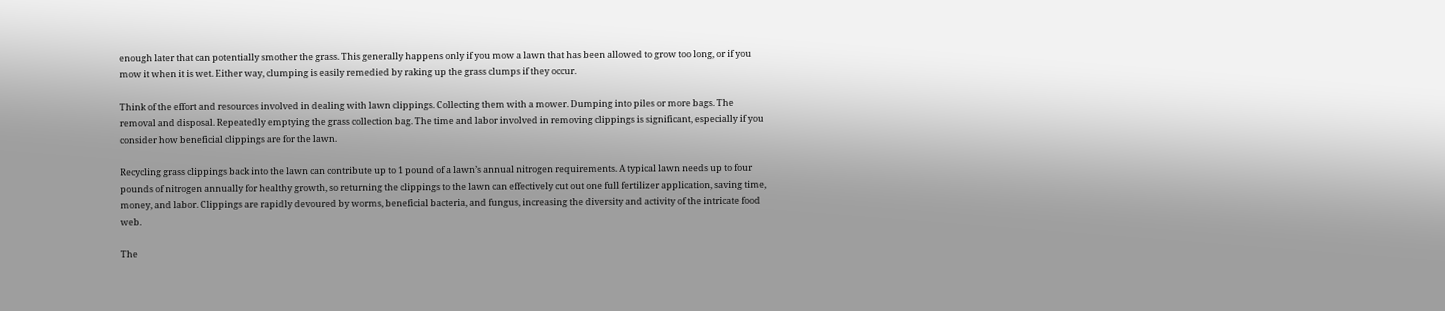enough later that can potentially smother the grass. This generally happens only if you mow a lawn that has been allowed to grow too long, or if you mow it when it is wet. Either way, clumping is easily remedied by raking up the grass clumps if they occur.

Think of the effort and resources involved in dealing with lawn clippings. Collecting them with a mower. Dumping into piles or more bags. The removal and disposal. Repeatedly emptying the grass collection bag. The time and labor involved in removing clippings is significant, especially if you consider how beneficial clippings are for the lawn.

Recycling grass clippings back into the lawn can contribute up to 1 pound of a lawn’s annual nitrogen requirements. A typical lawn needs up to four pounds of nitrogen annually for healthy growth, so returning the clippings to the lawn can effectively cut out one full fertilizer application, saving time, money, and labor. Clippings are rapidly devoured by worms, beneficial bacteria, and fungus, increasing the diversity and activity of the intricate food web.

The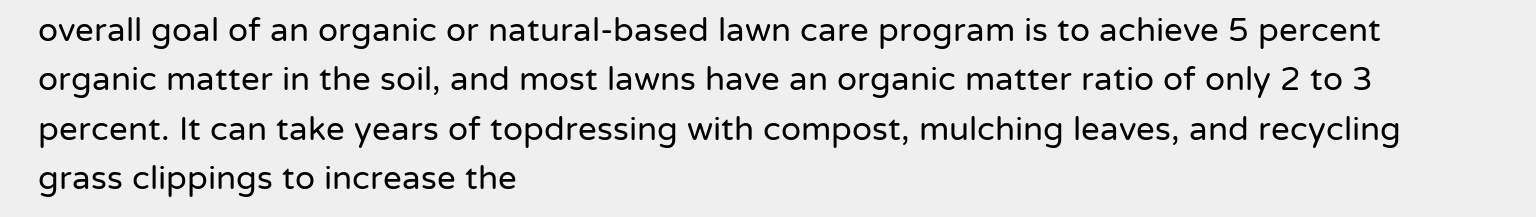overall goal of an organic or natural-based lawn care program is to achieve 5 percent organic matter in the soil, and most lawns have an organic matter ratio of only 2 to 3 percent. It can take years of topdressing with compost, mulching leaves, and recycling grass clippings to increase the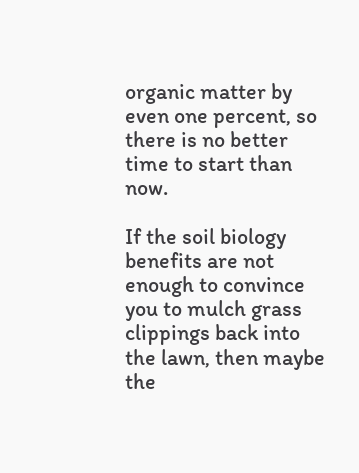organic matter by even one percent, so there is no better time to start than now.

If the soil biology benefits are not enough to convince you to mulch grass clippings back into the lawn, then maybe the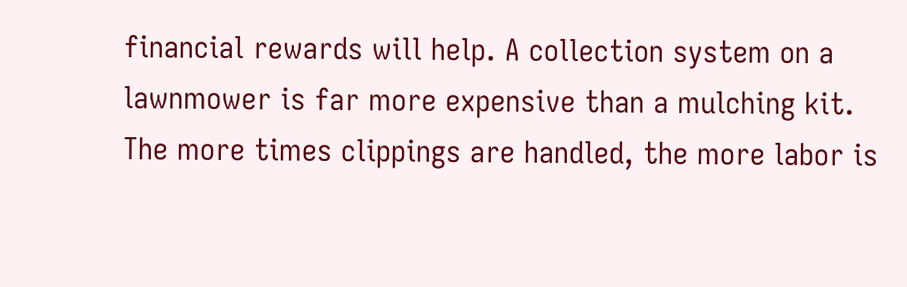financial rewards will help. A collection system on a lawnmower is far more expensive than a mulching kit. The more times clippings are handled, the more labor is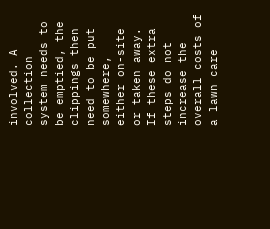involved. A collection system needs to be emptied, the clippings then need to be put somewhere, either on-site or taken away. If these extra steps do not increase the overall costs of a lawn care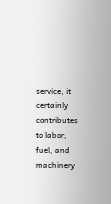service, it certainly contributes to labor, fuel, and machinery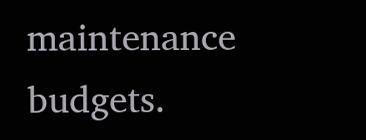maintenance budgets.